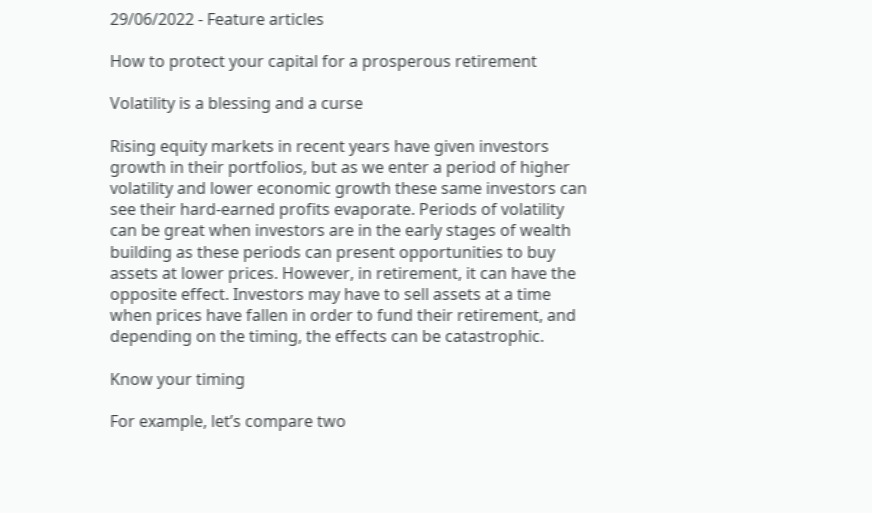29/06/2022 - Feature articles

How to protect your capital for a prosperous retirement

Volatility is a blessing and a curse

Rising equity markets in recent years have given investors growth in their portfolios, but as we enter a period of higher volatility and lower economic growth these same investors can see their hard-earned profits evaporate. Periods of volatility can be great when investors are in the early stages of wealth building as these periods can present opportunities to buy assets at lower prices. However, in retirement, it can have the opposite effect. Investors may have to sell assets at a time when prices have fallen in order to fund their retirement, and depending on the timing, the effects can be catastrophic.

Know your timing

For example, let’s compare two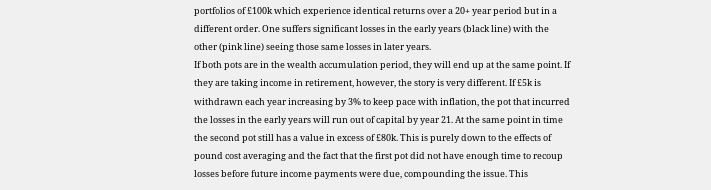portfolios of £100k which experience identical returns over a 20+ year period but in a different order. One suffers significant losses in the early years (black line) with the other (pink line) seeing those same losses in later years.
If both pots are in the wealth accumulation period, they will end up at the same point. If they are taking income in retirement, however, the story is very different. If £5k is withdrawn each year increasing by 3% to keep pace with inflation, the pot that incurred the losses in the early years will run out of capital by year 21. At the same point in time the second pot still has a value in excess of £80k. This is purely down to the effects of pound cost averaging and the fact that the first pot did not have enough time to recoup losses before future income payments were due, compounding the issue. This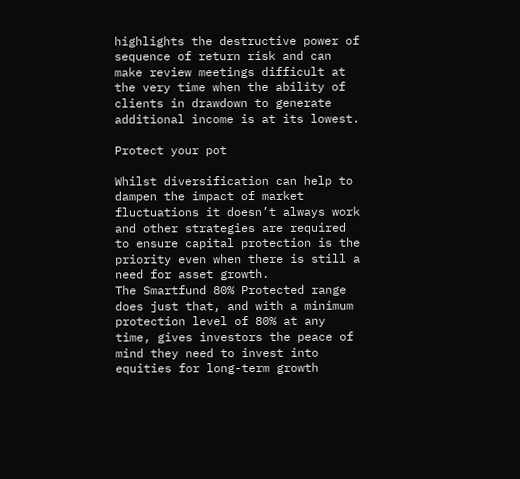highlights the destructive power of sequence of return risk and can make review meetings difficult at the very time when the ability of clients in drawdown to generate additional income is at its lowest.

Protect your pot

Whilst diversification can help to dampen the impact of market fluctuations it doesn’t always work and other strategies are required to ensure capital protection is the priority even when there is still a need for asset growth.
The Smartfund 80% Protected range does just that, and with a minimum protection level of 80% at any time, gives investors the peace of mind they need to invest into equities for long-term growth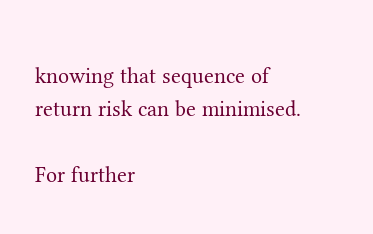knowing that sequence of return risk can be minimised.

For further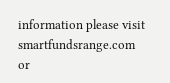information please visit smartfundsrange.com or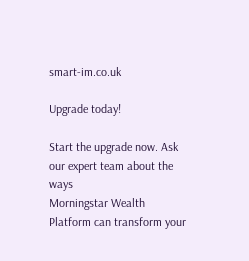smart-im.co.uk

Upgrade today!

Start the upgrade now. Ask our expert team about the ways
Morningstar Wealth Platform can transform your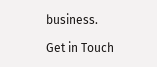business.

Get in Touch